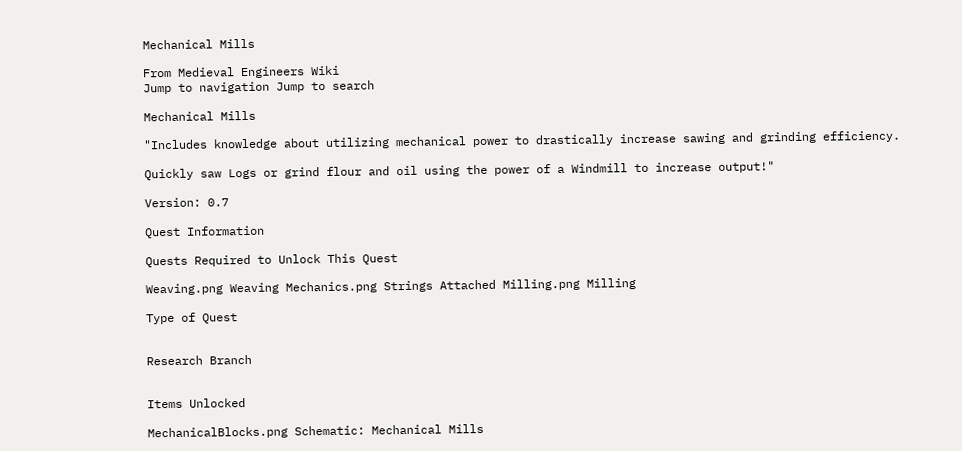Mechanical Mills

From Medieval Engineers Wiki
Jump to navigation Jump to search

Mechanical Mills

"Includes knowledge about utilizing mechanical power to drastically increase sawing and grinding efficiency.

Quickly saw Logs or grind flour and oil using the power of a Windmill to increase output!"

Version: 0.7

Quest Information

Quests Required to Unlock This Quest

Weaving.png Weaving Mechanics.png Strings Attached Milling.png Milling

Type of Quest


Research Branch


Items Unlocked

MechanicalBlocks.png Schematic: Mechanical Mills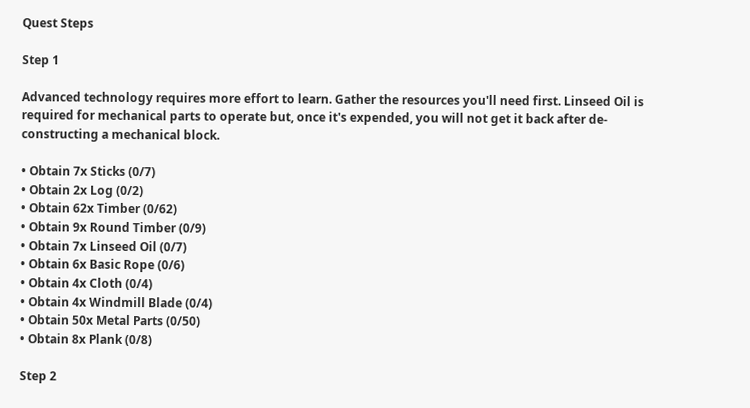Quest Steps

Step 1

Advanced technology requires more effort to learn. Gather the resources you'll need first. Linseed Oil is required for mechanical parts to operate but, once it's expended, you will not get it back after de-constructing a mechanical block.

• Obtain 7x Sticks (0/7)
• Obtain 2x Log (0/2)
• Obtain 62x Timber (0/62)
• Obtain 9x Round Timber (0/9)
• Obtain 7x Linseed Oil (0/7)
• Obtain 6x Basic Rope (0/6)
• Obtain 4x Cloth (0/4)
• Obtain 4x Windmill Blade (0/4)
• Obtain 50x Metal Parts (0/50)
• Obtain 8x Plank (0/8)

Step 2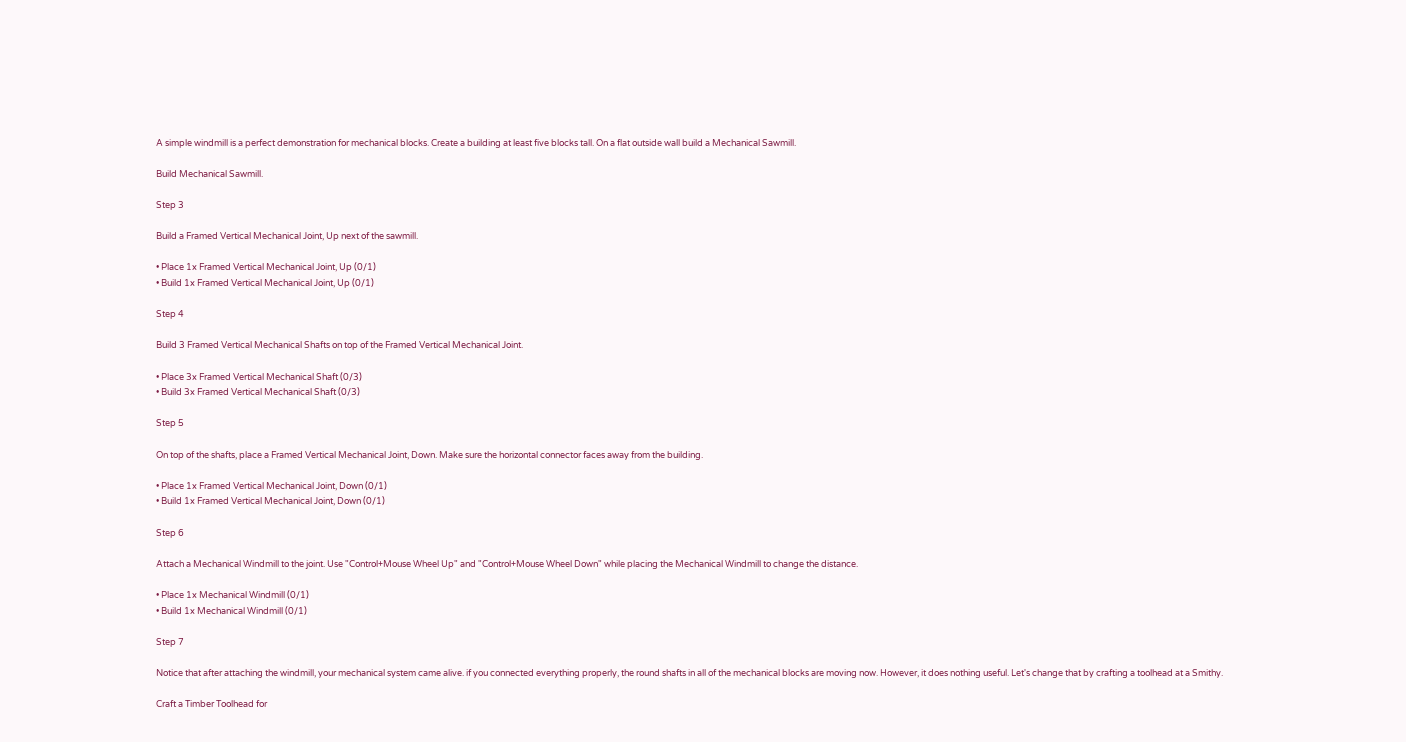A simple windmill is a perfect demonstration for mechanical blocks. Create a building at least five blocks tall. On a flat outside wall build a Mechanical Sawmill.

Build Mechanical Sawmill.

Step 3

Build a Framed Vertical Mechanical Joint, Up next of the sawmill.

• Place 1x Framed Vertical Mechanical Joint, Up (0/1)
• Build 1x Framed Vertical Mechanical Joint, Up (0/1)

Step 4

Build 3 Framed Vertical Mechanical Shafts on top of the Framed Vertical Mechanical Joint.

• Place 3x Framed Vertical Mechanical Shaft (0/3)
• Build 3x Framed Vertical Mechanical Shaft (0/3)

Step 5

On top of the shafts, place a Framed Vertical Mechanical Joint, Down. Make sure the horizontal connector faces away from the building.

• Place 1x Framed Vertical Mechanical Joint, Down (0/1)
• Build 1x Framed Vertical Mechanical Joint, Down (0/1)

Step 6

Attach a Mechanical Windmill to the joint. Use "Control+Mouse Wheel Up" and "Control+Mouse Wheel Down" while placing the Mechanical Windmill to change the distance.

• Place 1x Mechanical Windmill (0/1)
• Build 1x Mechanical Windmill (0/1)

Step 7

Notice that after attaching the windmill, your mechanical system came alive. if you connected everything properly, the round shafts in all of the mechanical blocks are moving now. However, it does nothing useful. Let's change that by crafting a toolhead at a Smithy.

Craft a Timber Toolhead for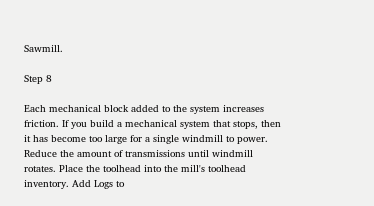Sawmill.

Step 8

Each mechanical block added to the system increases friction. If you build a mechanical system that stops, then it has become too large for a single windmill to power. Reduce the amount of transmissions until windmill rotates. Place the toolhead into the mill's toolhead inventory. Add Logs to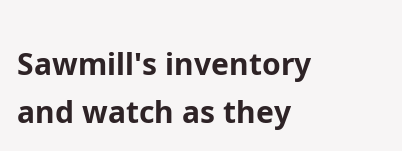Sawmill's inventory and watch as they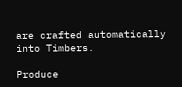are crafted automatically into Timbers.

Produce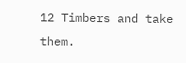12 Timbers and take them.